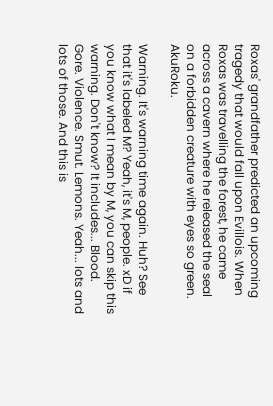Roxas' grandfather predicted an upcoming tragedy that would fall upon Evillois. When Roxas was travelling the forest, he came across a cavern where he released the seal on a forbidden creature with eyes so green. AkuRoku.

Warning. It's warning time again. Huh? See that it's labeled M? Yeah, it's M, people. xD if you know what I mean by M, you can skip this warning. Don't know? It includes... Blood. Gore. Violence. Smut. Lemons. Yeah... lots and lots of those. And this is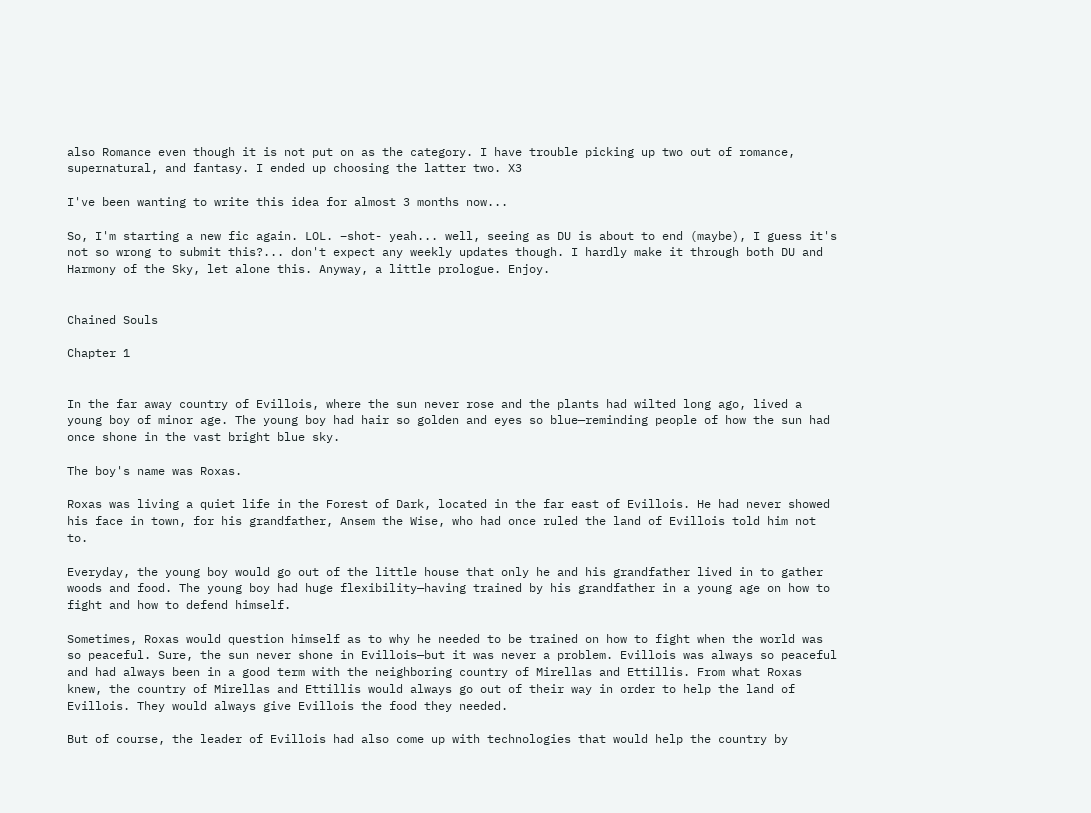also Romance even though it is not put on as the category. I have trouble picking up two out of romance, supernatural, and fantasy. I ended up choosing the latter two. X3

I've been wanting to write this idea for almost 3 months now...

So, I'm starting a new fic again. LOL. –shot- yeah... well, seeing as DU is about to end (maybe), I guess it's not so wrong to submit this?... don't expect any weekly updates though. I hardly make it through both DU and Harmony of the Sky, let alone this. Anyway, a little prologue. Enjoy.


Chained Souls

Chapter 1


In the far away country of Evillois, where the sun never rose and the plants had wilted long ago, lived a young boy of minor age. The young boy had hair so golden and eyes so blue—reminding people of how the sun had once shone in the vast bright blue sky.

The boy's name was Roxas.

Roxas was living a quiet life in the Forest of Dark, located in the far east of Evillois. He had never showed his face in town, for his grandfather, Ansem the Wise, who had once ruled the land of Evillois told him not to.

Everyday, the young boy would go out of the little house that only he and his grandfather lived in to gather woods and food. The young boy had huge flexibility—having trained by his grandfather in a young age on how to fight and how to defend himself.

Sometimes, Roxas would question himself as to why he needed to be trained on how to fight when the world was so peaceful. Sure, the sun never shone in Evillois—but it was never a problem. Evillois was always so peaceful and had always been in a good term with the neighboring country of Mirellas and Ettillis. From what Roxas knew, the country of Mirellas and Ettillis would always go out of their way in order to help the land of Evillois. They would always give Evillois the food they needed.

But of course, the leader of Evillois had also come up with technologies that would help the country by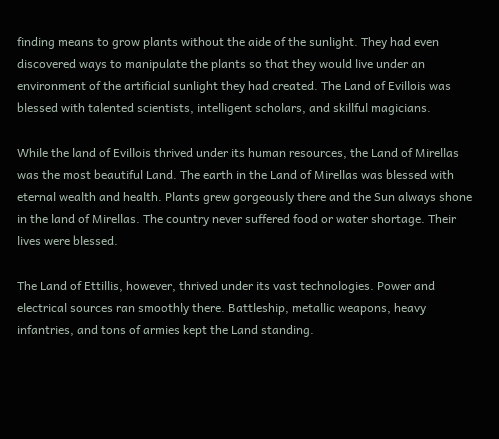finding means to grow plants without the aide of the sunlight. They had even discovered ways to manipulate the plants so that they would live under an environment of the artificial sunlight they had created. The Land of Evillois was blessed with talented scientists, intelligent scholars, and skillful magicians.

While the land of Evillois thrived under its human resources, the Land of Mirellas was the most beautiful Land. The earth in the Land of Mirellas was blessed with eternal wealth and health. Plants grew gorgeously there and the Sun always shone in the land of Mirellas. The country never suffered food or water shortage. Their lives were blessed.

The Land of Ettillis, however, thrived under its vast technologies. Power and electrical sources ran smoothly there. Battleship, metallic weapons, heavy infantries, and tons of armies kept the Land standing.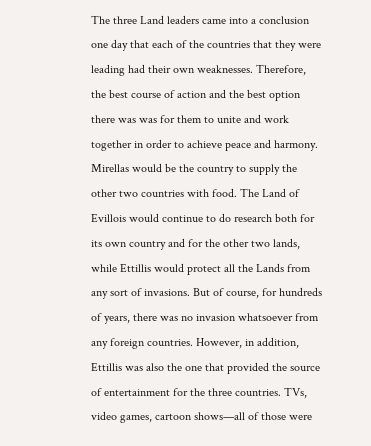The three Land leaders came into a conclusion one day that each of the countries that they were leading had their own weaknesses. Therefore, the best course of action and the best option there was was for them to unite and work together in order to achieve peace and harmony. Mirellas would be the country to supply the other two countries with food. The Land of Evillois would continue to do research both for its own country and for the other two lands, while Ettillis would protect all the Lands from any sort of invasions. But of course, for hundreds of years, there was no invasion whatsoever from any foreign countries. However, in addition, Ettillis was also the one that provided the source of entertainment for the three countries. TVs, video games, cartoon shows—all of those were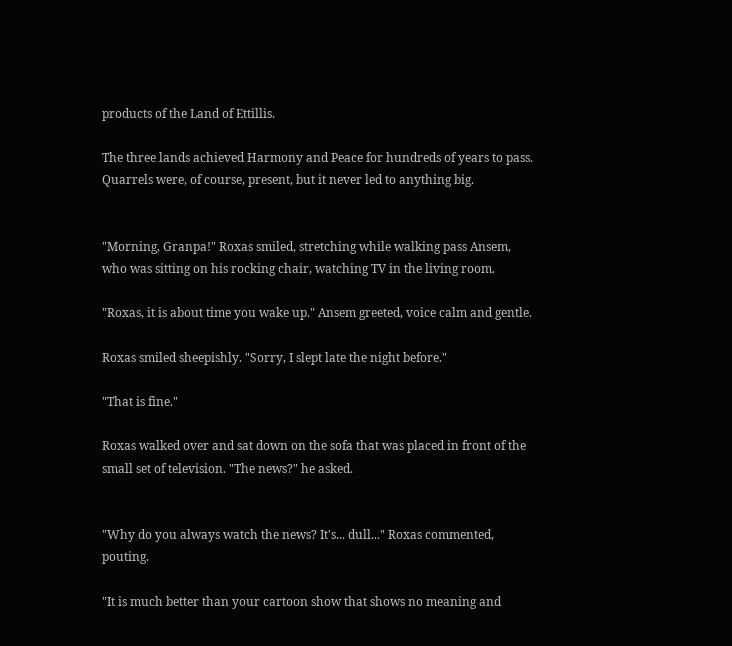products of the Land of Ettillis.

The three lands achieved Harmony and Peace for hundreds of years to pass. Quarrels were, of course, present, but it never led to anything big.


"Morning, Granpa!" Roxas smiled, stretching while walking pass Ansem, who was sitting on his rocking chair, watching TV in the living room.

"Roxas, it is about time you wake up." Ansem greeted, voice calm and gentle.

Roxas smiled sheepishly. "Sorry, I slept late the night before."

"That is fine."

Roxas walked over and sat down on the sofa that was placed in front of the small set of television. "The news?" he asked.


"Why do you always watch the news? It's... dull..." Roxas commented, pouting.

"It is much better than your cartoon show that shows no meaning and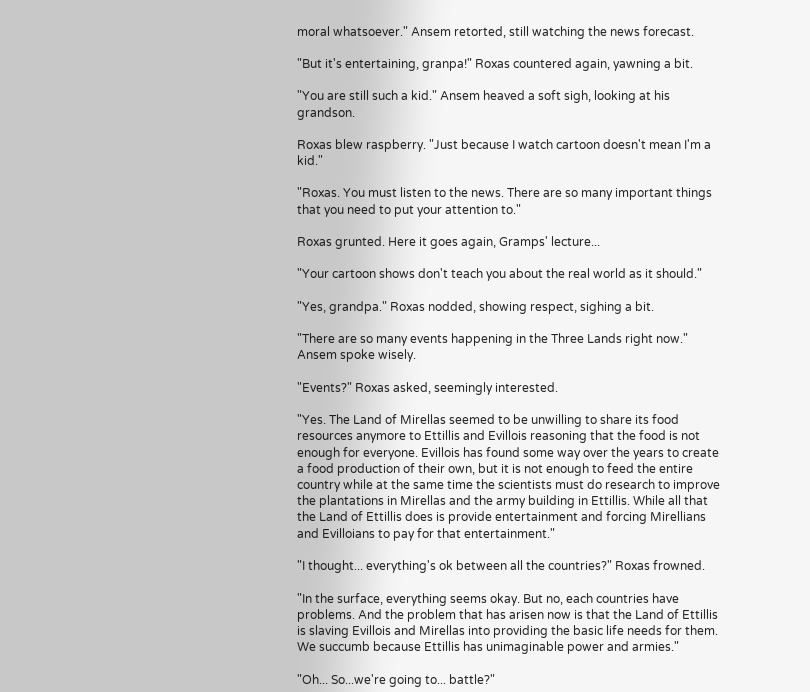moral whatsoever." Ansem retorted, still watching the news forecast.

"But it's entertaining, granpa!" Roxas countered again, yawning a bit.

"You are still such a kid." Ansem heaved a soft sigh, looking at his grandson.

Roxas blew raspberry. "Just because I watch cartoon doesn't mean I'm a kid."

"Roxas. You must listen to the news. There are so many important things that you need to put your attention to."

Roxas grunted. Here it goes again, Gramps' lecture...

"Your cartoon shows don't teach you about the real world as it should."

"Yes, grandpa." Roxas nodded, showing respect, sighing a bit.

"There are so many events happening in the Three Lands right now." Ansem spoke wisely.

"Events?" Roxas asked, seemingly interested.

"Yes. The Land of Mirellas seemed to be unwilling to share its food resources anymore to Ettillis and Evillois reasoning that the food is not enough for everyone. Evillois has found some way over the years to create a food production of their own, but it is not enough to feed the entire country while at the same time the scientists must do research to improve the plantations in Mirellas and the army building in Ettillis. While all that the Land of Ettillis does is provide entertainment and forcing Mirellians and Evilloians to pay for that entertainment."

"I thought... everything's ok between all the countries?" Roxas frowned.

"In the surface, everything seems okay. But no, each countries have problems. And the problem that has arisen now is that the Land of Ettillis is slaving Evillois and Mirellas into providing the basic life needs for them. We succumb because Ettillis has unimaginable power and armies."

"Oh... So...we're going to... battle?"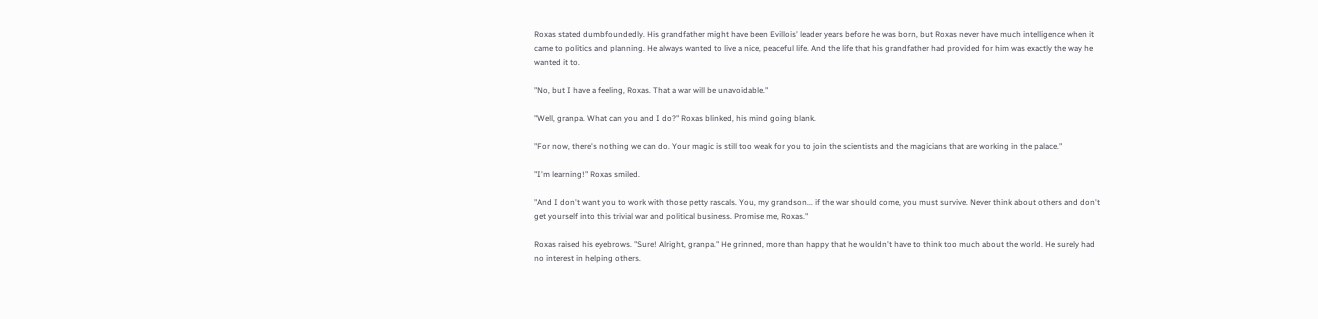Roxas stated dumbfoundedly. His grandfather might have been Evillois' leader years before he was born, but Roxas never have much intelligence when it came to politics and planning. He always wanted to live a nice, peaceful life. And the life that his grandfather had provided for him was exactly the way he wanted it to.

"No, but I have a feeling, Roxas. That a war will be unavoidable."

"Well, granpa. What can you and I do?" Roxas blinked, his mind going blank.

"For now, there's nothing we can do. Your magic is still too weak for you to join the scientists and the magicians that are working in the palace."

"I'm learning!" Roxas smiled.

"And I don't want you to work with those petty rascals. You, my grandson... if the war should come, you must survive. Never think about others and don't get yourself into this trivial war and political business. Promise me, Roxas."

Roxas raised his eyebrows. "Sure! Alright, granpa." He grinned, more than happy that he wouldn't have to think too much about the world. He surely had no interest in helping others.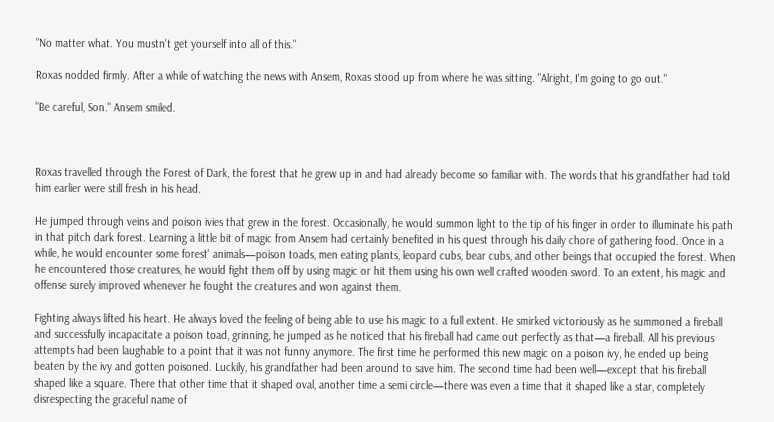"No matter what. You mustn't get yourself into all of this."

Roxas nodded firmly. After a while of watching the news with Ansem, Roxas stood up from where he was sitting. "Alright, I'm going to go out."

"Be careful, Son." Ansem smiled.



Roxas travelled through the Forest of Dark, the forest that he grew up in and had already become so familiar with. The words that his grandfather had told him earlier were still fresh in his head.

He jumped through veins and poison ivies that grew in the forest. Occasionally, he would summon light to the tip of his finger in order to illuminate his path in that pitch dark forest. Learning a little bit of magic from Ansem had certainly benefited in his quest through his daily chore of gathering food. Once in a while, he would encounter some forest' animals—poison toads, men eating plants, leopard cubs, bear cubs, and other beings that occupied the forest. When he encountered those creatures, he would fight them off by using magic or hit them using his own well crafted wooden sword. To an extent, his magic and offense surely improved whenever he fought the creatures and won against them.

Fighting always lifted his heart. He always loved the feeling of being able to use his magic to a full extent. He smirked victoriously as he summoned a fireball and successfully incapacitate a poison toad, grinning, he jumped as he noticed that his fireball had came out perfectly as that—a fireball. All his previous attempts had been laughable to a point that it was not funny anymore. The first time he performed this new magic on a poison ivy, he ended up being beaten by the ivy and gotten poisoned. Luckily, his grandfather had been around to save him. The second time had been well—except that his fireball shaped like a square. There that other time that it shaped oval, another time a semi circle—there was even a time that it shaped like a star, completely disrespecting the graceful name of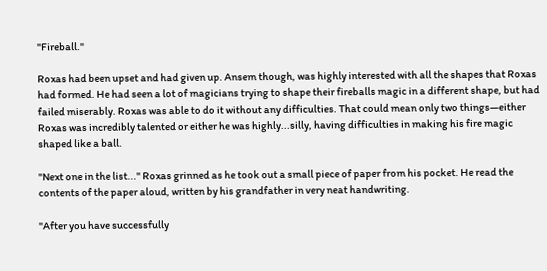"Fireball."

Roxas had been upset and had given up. Ansem though, was highly interested with all the shapes that Roxas had formed. He had seen a lot of magicians trying to shape their fireballs magic in a different shape, but had failed miserably. Roxas was able to do it without any difficulties. That could mean only two things—either Roxas was incredibly talented or either he was highly...silly, having difficulties in making his fire magic shaped like a ball.

"Next one in the list..." Roxas grinned as he took out a small piece of paper from his pocket. He read the contents of the paper aloud, written by his grandfather in very neat handwriting.

"After you have successfully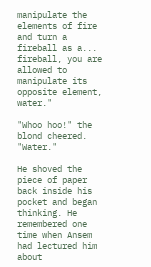manipulate the elements of fire and turn a fireball as a... fireball, you are allowed to manipulate its opposite element, water."

"Whoo hoo!" the blond cheered. "Water."

He shoved the piece of paper back inside his pocket and began thinking. He remembered one time when Ansem had lectured him about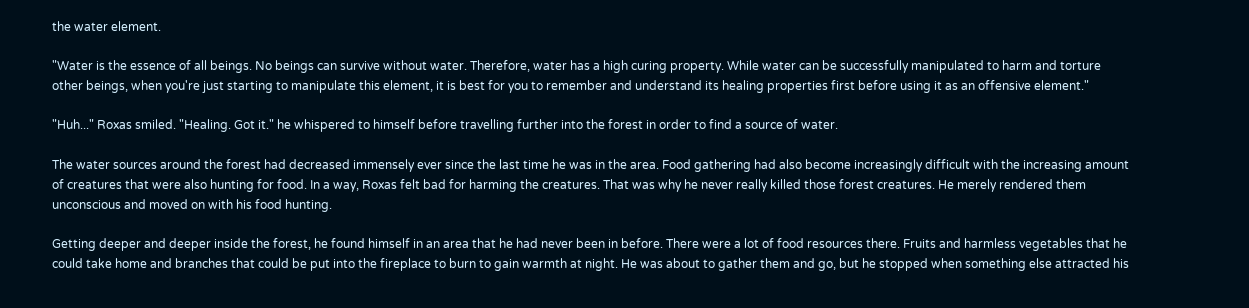the water element.

"Water is the essence of all beings. No beings can survive without water. Therefore, water has a high curing property. While water can be successfully manipulated to harm and torture other beings, when you're just starting to manipulate this element, it is best for you to remember and understand its healing properties first before using it as an offensive element."

"Huh..." Roxas smiled. "Healing. Got it." he whispered to himself before travelling further into the forest in order to find a source of water.

The water sources around the forest had decreased immensely ever since the last time he was in the area. Food gathering had also become increasingly difficult with the increasing amount of creatures that were also hunting for food. In a way, Roxas felt bad for harming the creatures. That was why he never really killed those forest creatures. He merely rendered them unconscious and moved on with his food hunting.

Getting deeper and deeper inside the forest, he found himself in an area that he had never been in before. There were a lot of food resources there. Fruits and harmless vegetables that he could take home and branches that could be put into the fireplace to burn to gain warmth at night. He was about to gather them and go, but he stopped when something else attracted his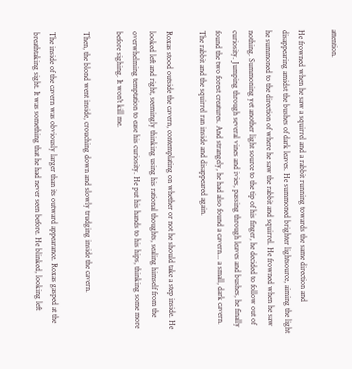attention.

He frowned when he saw a squirrel and a rabbit running towards the same direction and disappearing amidst the bushes of dark leaves. He summoned brighter lightsource, aiming the light he summoned to the direction of where he saw the rabbit and squirrel. He frowned when he saw nothing. Summoning yet another light source to the tip of his finger, he decided to follow out of curiosity. Jumping through several vines and ivies, passing through leaves and bushes, he finally found the two forest creatures. And strangely, he had also found a cavern... a small, dark cavern. The rabbit and the squirrel ran inside and disappeared again.

Roxas stood outside the cavern, contemplating on whether or not he should take a step inside. He looked left and right, seemingly thinking using his rational thoughts, sealing himself from the overwhelming temptation to ease his curiosity. He put his hands to his hips, thinking some more before sighing. It won't kill me.

Then, the blond went inside, crouching down and slowly trudging inside the cavern.

The inside of the cavern was obviously larger than its outward appearance. Roxas gasped at the breathtaking sight. It was something that he had never seen before. He blinked, looking left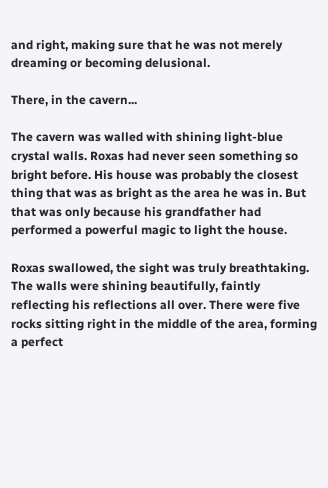and right, making sure that he was not merely dreaming or becoming delusional.

There, in the cavern...

The cavern was walled with shining light-blue crystal walls. Roxas had never seen something so bright before. His house was probably the closest thing that was as bright as the area he was in. But that was only because his grandfather had performed a powerful magic to light the house.

Roxas swallowed, the sight was truly breathtaking. The walls were shining beautifully, faintly reflecting his reflections all over. There were five rocks sitting right in the middle of the area, forming a perfect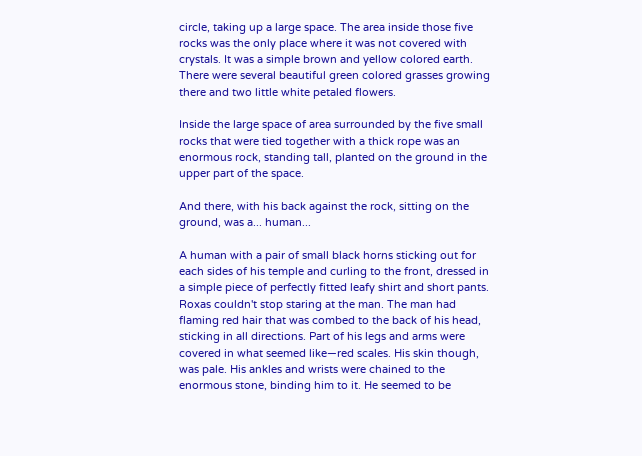circle, taking up a large space. The area inside those five rocks was the only place where it was not covered with crystals. It was a simple brown and yellow colored earth. There were several beautiful green colored grasses growing there and two little white petaled flowers.

Inside the large space of area surrounded by the five small rocks that were tied together with a thick rope was an enormous rock, standing tall, planted on the ground in the upper part of the space.

And there, with his back against the rock, sitting on the ground, was a... human...

A human with a pair of small black horns sticking out for each sides of his temple and curling to the front, dressed in a simple piece of perfectly fitted leafy shirt and short pants. Roxas couldn't stop staring at the man. The man had flaming red hair that was combed to the back of his head, sticking in all directions. Part of his legs and arms were covered in what seemed like—red scales. His skin though, was pale. His ankles and wrists were chained to the enormous stone, binding him to it. He seemed to be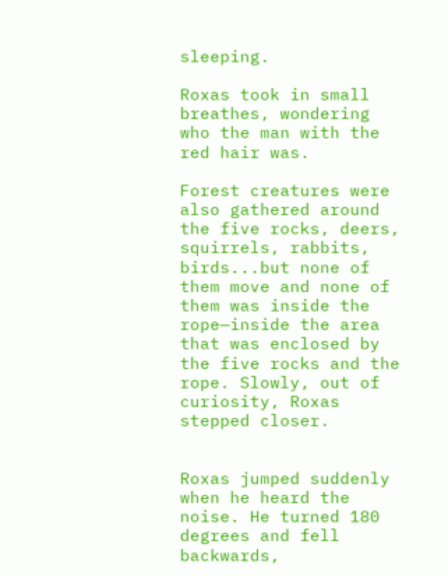sleeping.

Roxas took in small breathes, wondering who the man with the red hair was.

Forest creatures were also gathered around the five rocks, deers, squirrels, rabbits, birds...but none of them move and none of them was inside the rope—inside the area that was enclosed by the five rocks and the rope. Slowly, out of curiosity, Roxas stepped closer.


Roxas jumped suddenly when he heard the noise. He turned 180 degrees and fell backwards,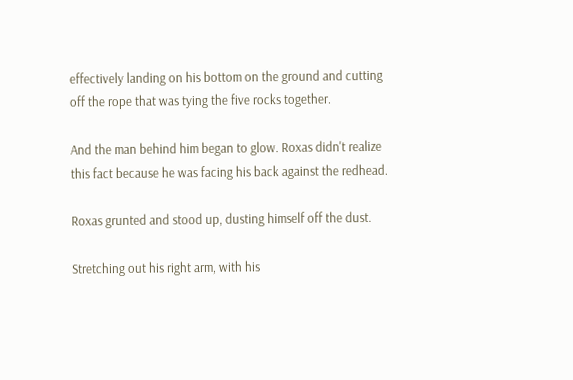effectively landing on his bottom on the ground and cutting off the rope that was tying the five rocks together.

And the man behind him began to glow. Roxas didn't realize this fact because he was facing his back against the redhead.

Roxas grunted and stood up, dusting himself off the dust.

Stretching out his right arm, with his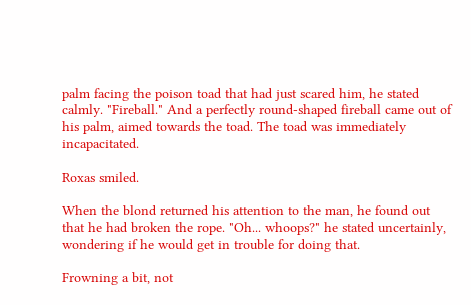palm facing the poison toad that had just scared him, he stated calmly. "Fireball." And a perfectly round-shaped fireball came out of his palm, aimed towards the toad. The toad was immediately incapacitated.

Roxas smiled.

When the blond returned his attention to the man, he found out that he had broken the rope. "Oh... whoops?" he stated uncertainly, wondering if he would get in trouble for doing that.

Frowning a bit, not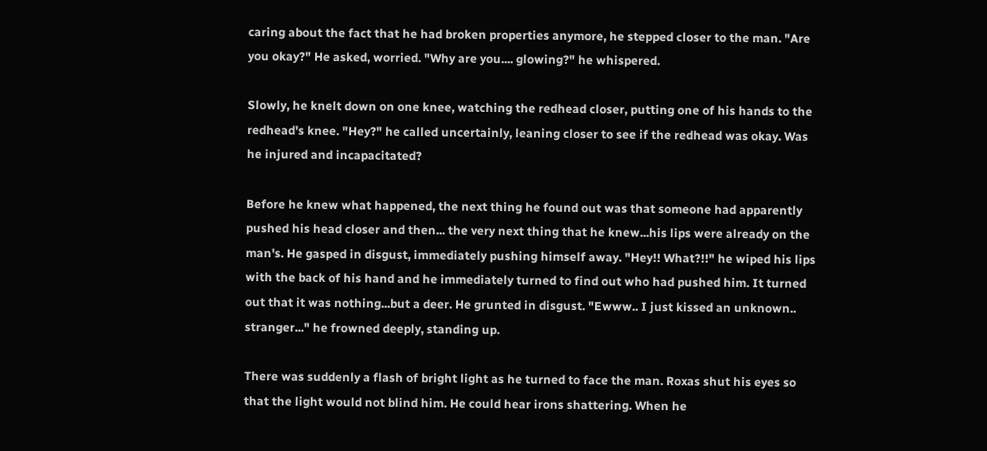caring about the fact that he had broken properties anymore, he stepped closer to the man. "Are you okay?" He asked, worried. "Why are you.... glowing?" he whispered.

Slowly, he knelt down on one knee, watching the redhead closer, putting one of his hands to the redhead's knee. "Hey?" he called uncertainly, leaning closer to see if the redhead was okay. Was he injured and incapacitated?

Before he knew what happened, the next thing he found out was that someone had apparently pushed his head closer and then... the very next thing that he knew...his lips were already on the man's. He gasped in disgust, immediately pushing himself away. "Hey!! What?!!" he wiped his lips with the back of his hand and he immediately turned to find out who had pushed him. It turned out that it was nothing...but a deer. He grunted in disgust. "Ewww.. I just kissed an unknown.. stranger..." he frowned deeply, standing up.

There was suddenly a flash of bright light as he turned to face the man. Roxas shut his eyes so that the light would not blind him. He could hear irons shattering. When he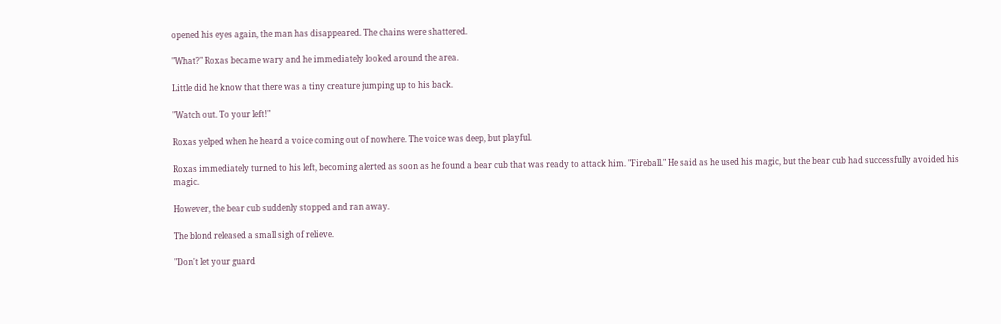opened his eyes again, the man has disappeared. The chains were shattered.

"What?" Roxas became wary and he immediately looked around the area.

Little did he know that there was a tiny creature jumping up to his back.

"Watch out. To your left!"

Roxas yelped when he heard a voice coming out of nowhere. The voice was deep, but playful.

Roxas immediately turned to his left, becoming alerted as soon as he found a bear cub that was ready to attack him. "Fireball." He said as he used his magic, but the bear cub had successfully avoided his magic.

However, the bear cub suddenly stopped and ran away.

The blond released a small sigh of relieve.

"Don't let your guard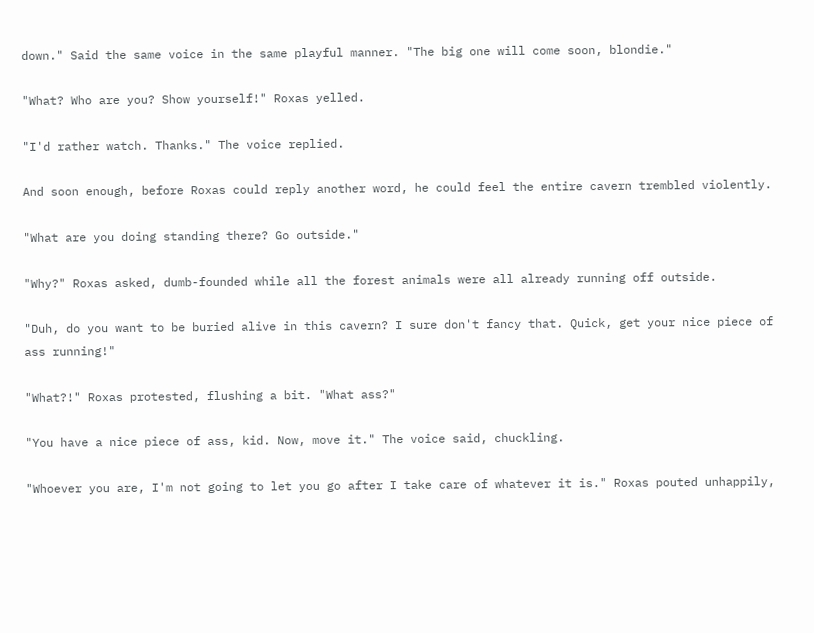down." Said the same voice in the same playful manner. "The big one will come soon, blondie."

"What? Who are you? Show yourself!" Roxas yelled.

"I'd rather watch. Thanks." The voice replied.

And soon enough, before Roxas could reply another word, he could feel the entire cavern trembled violently.

"What are you doing standing there? Go outside."

"Why?" Roxas asked, dumb-founded while all the forest animals were all already running off outside.

"Duh, do you want to be buried alive in this cavern? I sure don't fancy that. Quick, get your nice piece of ass running!"

"What?!" Roxas protested, flushing a bit. "What ass?"

"You have a nice piece of ass, kid. Now, move it." The voice said, chuckling.

"Whoever you are, I'm not going to let you go after I take care of whatever it is." Roxas pouted unhappily,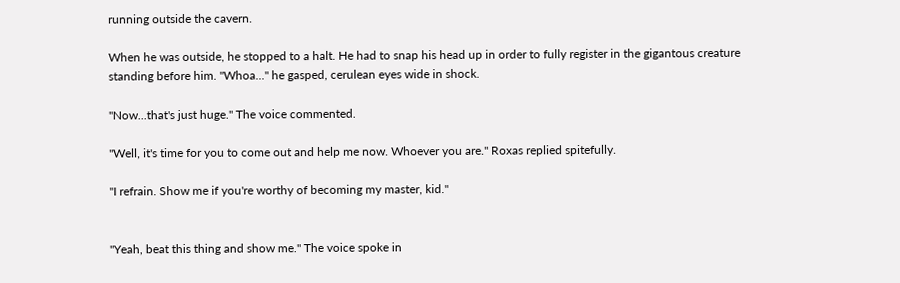running outside the cavern.

When he was outside, he stopped to a halt. He had to snap his head up in order to fully register in the gigantous creature standing before him. "Whoa..." he gasped, cerulean eyes wide in shock.

"Now...that's just huge." The voice commented.

"Well, it's time for you to come out and help me now. Whoever you are." Roxas replied spitefully.

"I refrain. Show me if you're worthy of becoming my master, kid."


"Yeah, beat this thing and show me." The voice spoke in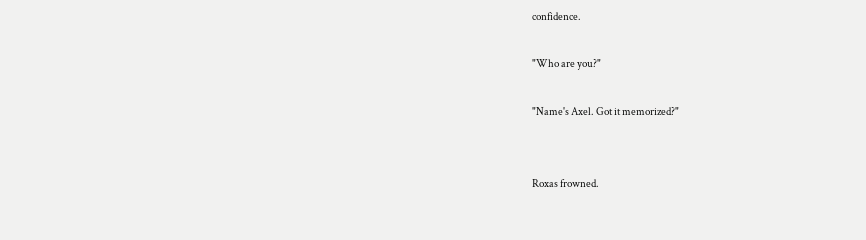confidence.

"Who are you?"

"Name's Axel. Got it memorized?"


Roxas frowned.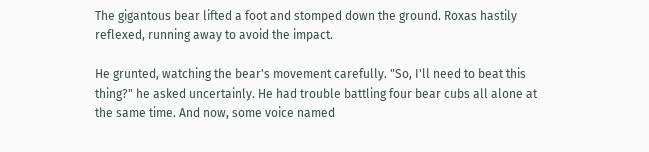The gigantous bear lifted a foot and stomped down the ground. Roxas hastily reflexed, running away to avoid the impact.

He grunted, watching the bear's movement carefully. "So, I'll need to beat this thing?" he asked uncertainly. He had trouble battling four bear cubs all alone at the same time. And now, some voice named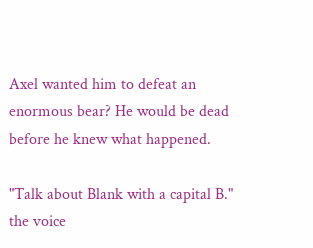Axel wanted him to defeat an enormous bear? He would be dead before he knew what happened.

"Talk about Blank with a capital B." the voice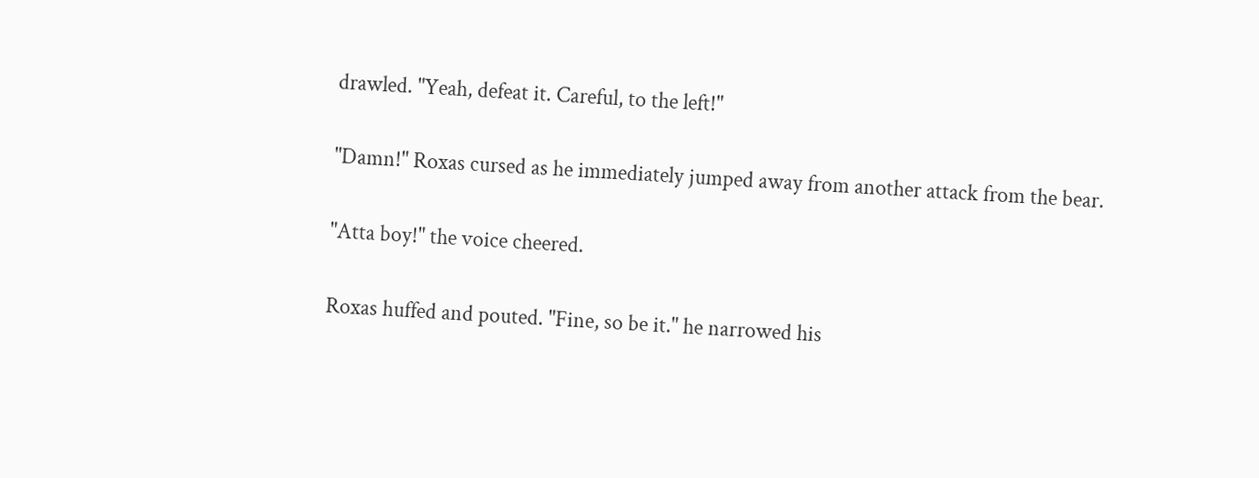drawled. "Yeah, defeat it. Careful, to the left!"

"Damn!" Roxas cursed as he immediately jumped away from another attack from the bear.

"Atta boy!" the voice cheered.

Roxas huffed and pouted. "Fine, so be it." he narrowed his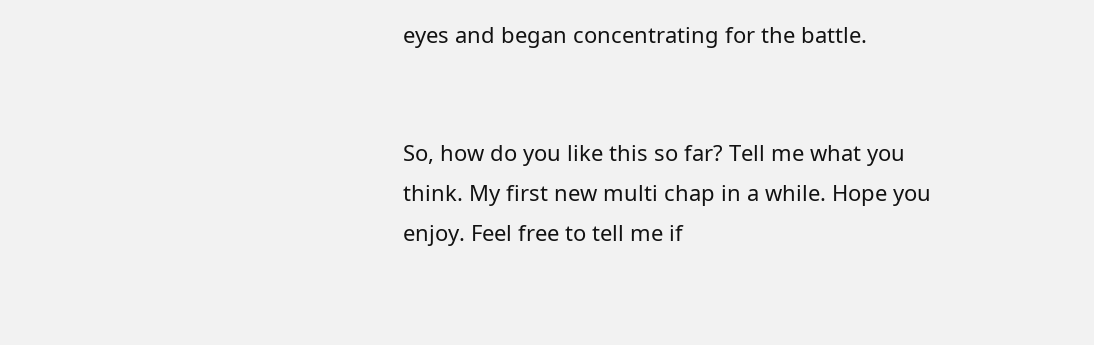eyes and began concentrating for the battle.


So, how do you like this so far? Tell me what you think. My first new multi chap in a while. Hope you enjoy. Feel free to tell me if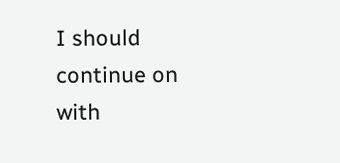I should continue on with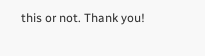this or not. Thank you!